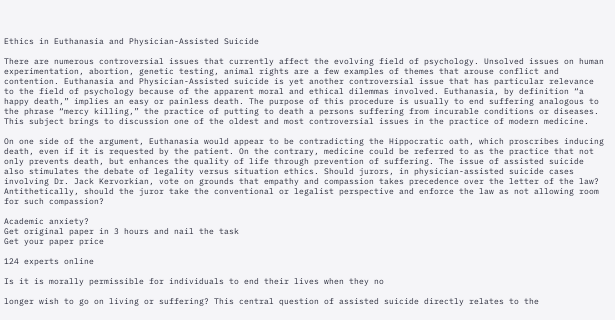Ethics in Euthanasia and Physician-Assisted Suicide

There are numerous controversial issues that currently affect the evolving field of psychology. Unsolved issues on human experimentation, abortion, genetic testing, animal rights are a few examples of themes that arouse conflict and contention. Euthanasia and Physician-Assisted suicide is yet another controversial issue that has particular relevance to the field of psychology because of the apparent moral and ethical dilemmas involved. Euthanasia, by definition “a happy death,” implies an easy or painless death. The purpose of this procedure is usually to end suffering analogous to the phrase “mercy killing,” the practice of putting to death a persons suffering from incurable conditions or diseases. This subject brings to discussion one of the oldest and most controversial issues in the practice of modern medicine.

On one side of the argument, Euthanasia would appear to be contradicting the Hippocratic oath, which proscribes inducing death, even if it is requested by the patient. On the contrary, medicine could be referred to as the practice that not only prevents death, but enhances the quality of life through prevention of suffering. The issue of assisted suicide also stimulates the debate of legality versus situation ethics. Should jurors, in physician-assisted suicide cases involving Dr. Jack Kervorkian, vote on grounds that empathy and compassion takes precedence over the letter of the law? Antithetically, should the juror take the conventional or legalist perspective and enforce the law as not allowing room for such compassion?

Academic anxiety?
Get original paper in 3 hours and nail the task
Get your paper price

124 experts online

Is it is morally permissible for individuals to end their lives when they no

longer wish to go on living or suffering? This central question of assisted suicide directly relates to the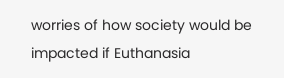worries of how society would be impacted if Euthanasia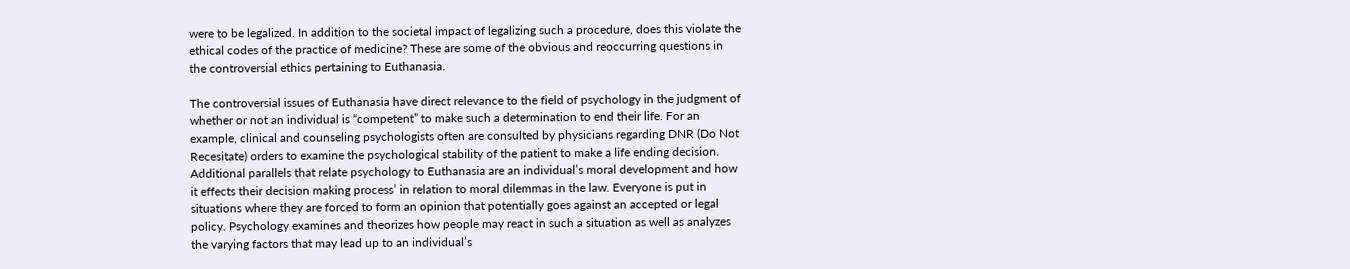were to be legalized. In addition to the societal impact of legalizing such a procedure, does this violate the ethical codes of the practice of medicine? These are some of the obvious and reoccurring questions in the controversial ethics pertaining to Euthanasia.

The controversial issues of Euthanasia have direct relevance to the field of psychology in the judgment of whether or not an individual is “competent” to make such a determination to end their life. For an example, clinical and counseling psychologists often are consulted by physicians regarding DNR (Do Not Recesitate) orders to examine the psychological stability of the patient to make a life ending decision. Additional parallels that relate psychology to Euthanasia are an individual’s moral development and how it effects their decision making process’ in relation to moral dilemmas in the law. Everyone is put in situations where they are forced to form an opinion that potentially goes against an accepted or legal policy. Psychology examines and theorizes how people may react in such a situation as well as analyzes the varying factors that may lead up to an individual’s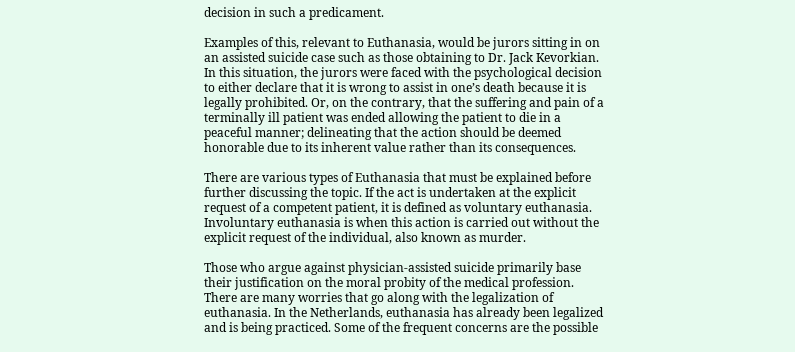decision in such a predicament.

Examples of this, relevant to Euthanasia, would be jurors sitting in on an assisted suicide case such as those obtaining to Dr. Jack Kevorkian. In this situation, the jurors were faced with the psychological decision to either declare that it is wrong to assist in one’s death because it is legally prohibited. Or, on the contrary, that the suffering and pain of a terminally ill patient was ended allowing the patient to die in a peaceful manner; delineating that the action should be deemed honorable due to its inherent value rather than its consequences.

There are various types of Euthanasia that must be explained before further discussing the topic. If the act is undertaken at the explicit request of a competent patient, it is defined as voluntary euthanasia. Involuntary euthanasia is when this action is carried out without the explicit request of the individual, also known as murder.

Those who argue against physician-assisted suicide primarily base their justification on the moral probity of the medical profession. There are many worries that go along with the legalization of euthanasia. In the Netherlands, euthanasia has already been legalized and is being practiced. Some of the frequent concerns are the possible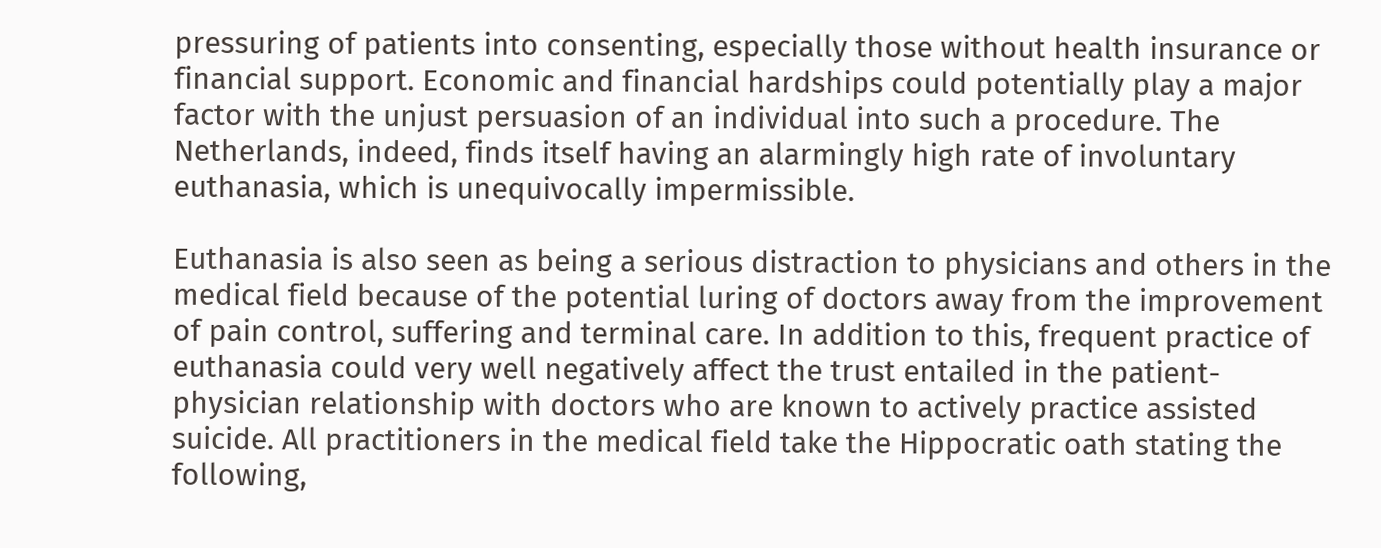pressuring of patients into consenting, especially those without health insurance or financial support. Economic and financial hardships could potentially play a major factor with the unjust persuasion of an individual into such a procedure. The Netherlands, indeed, finds itself having an alarmingly high rate of involuntary euthanasia, which is unequivocally impermissible.

Euthanasia is also seen as being a serious distraction to physicians and others in the medical field because of the potential luring of doctors away from the improvement of pain control, suffering and terminal care. In addition to this, frequent practice of euthanasia could very well negatively affect the trust entailed in the patient-physician relationship with doctors who are known to actively practice assisted suicide. All practitioners in the medical field take the Hippocratic oath stating the following,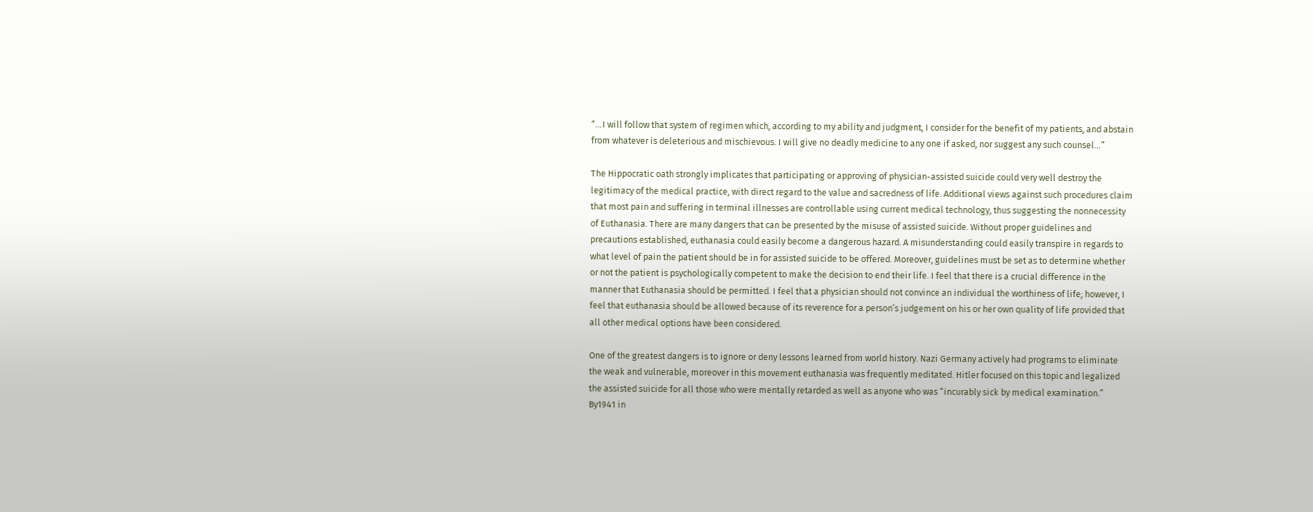“…I will follow that system of regimen which, according to my ability and judgment, I consider for the benefit of my patients, and abstain from whatever is deleterious and mischievous. I will give no deadly medicine to any one if asked, nor suggest any such counsel…”

The Hippocratic oath strongly implicates that participating or approving of physician-assisted suicide could very well destroy the legitimacy of the medical practice, with direct regard to the value and sacredness of life. Additional views against such procedures claim that most pain and suffering in terminal illnesses are controllable using current medical technology, thus suggesting the nonnecessity of Euthanasia. There are many dangers that can be presented by the misuse of assisted suicide. Without proper guidelines and precautions established, euthanasia could easily become a dangerous hazard. A misunderstanding could easily transpire in regards to what level of pain the patient should be in for assisted suicide to be offered. Moreover, guidelines must be set as to determine whether or not the patient is psychologically competent to make the decision to end their life. I feel that there is a crucial difference in the manner that Euthanasia should be permitted. I feel that a physician should not convince an individual the worthiness of life; however, I feel that euthanasia should be allowed because of its reverence for a person’s judgement on his or her own quality of life provided that all other medical options have been considered.

One of the greatest dangers is to ignore or deny lessons learned from world history. Nazi Germany actively had programs to eliminate the weak and vulnerable, moreover in this movement euthanasia was frequently meditated. Hitler focused on this topic and legalized the assisted suicide for all those who were mentally retarded as well as anyone who was “incurably sick by medical examination.” By1941 in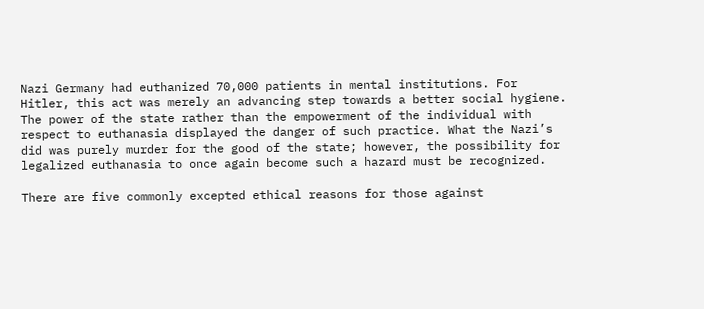Nazi Germany had euthanized 70,000 patients in mental institutions. For Hitler, this act was merely an advancing step towards a better social hygiene. The power of the state rather than the empowerment of the individual with respect to euthanasia displayed the danger of such practice. What the Nazi’s did was purely murder for the good of the state; however, the possibility for legalized euthanasia to once again become such a hazard must be recognized.

There are five commonly excepted ethical reasons for those against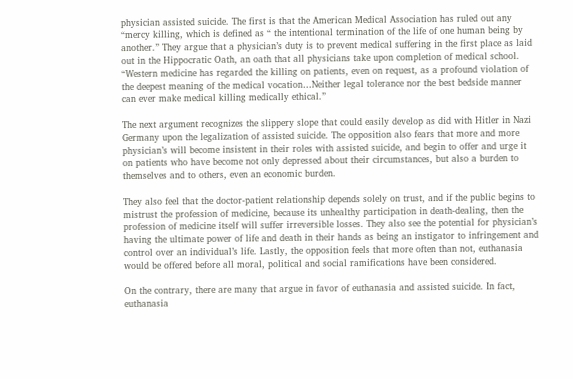physician assisted suicide. The first is that the American Medical Association has ruled out any “mercy killing, which is defined as “ the intentional termination of the life of one human being by another.” They argue that a physician’s duty is to prevent medical suffering in the first place as laid out in the Hippocratic Oath, an oath that all physicians take upon completion of medical school. “Western medicine has regarded the killing on patients, even on request, as a profound violation of the deepest meaning of the medical vocation…Neither legal tolerance nor the best bedside manner can ever make medical killing medically ethical.”

The next argument recognizes the slippery slope that could easily develop as did with Hitler in Nazi Germany upon the legalization of assisted suicide. The opposition also fears that more and more physician’s will become insistent in their roles with assisted suicide, and begin to offer and urge it on patients who have become not only depressed about their circumstances, but also a burden to themselves and to others, even an economic burden.

They also feel that the doctor-patient relationship depends solely on trust, and if the public begins to mistrust the profession of medicine, because its unhealthy participation in death-dealing, then the profession of medicine itself will suffer irreversible losses. They also see the potential for physician’s having the ultimate power of life and death in their hands as being an instigator to infringement and control over an individual’s life. Lastly, the opposition feels that more often than not, euthanasia would be offered before all moral, political and social ramifications have been considered.

On the contrary, there are many that argue in favor of euthanasia and assisted suicide. In fact, euthanasia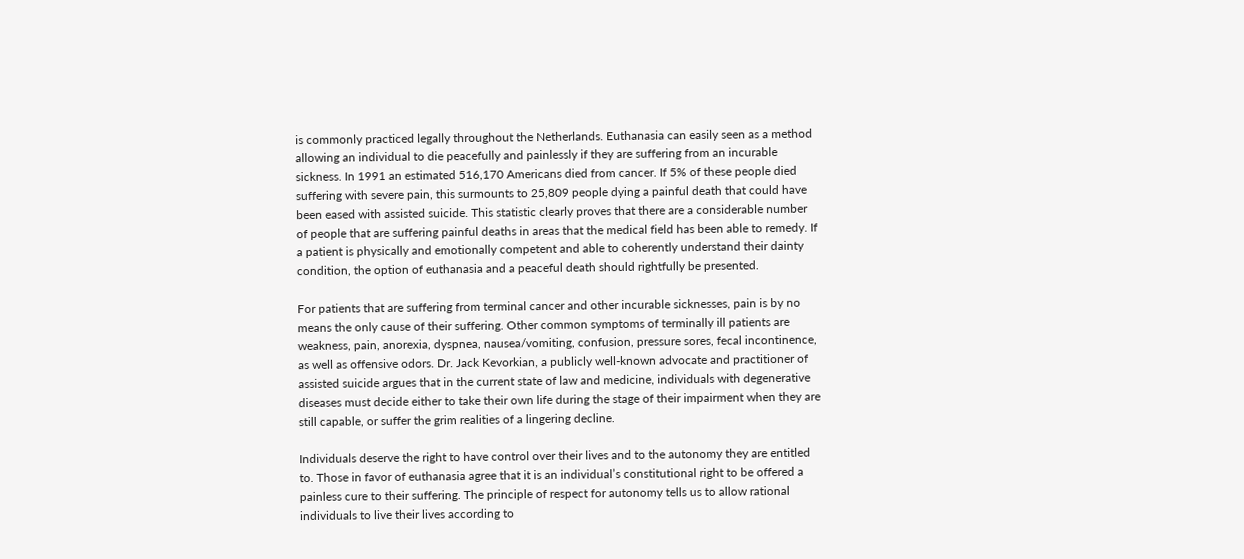is commonly practiced legally throughout the Netherlands. Euthanasia can easily seen as a method allowing an individual to die peacefully and painlessly if they are suffering from an incurable sickness. In 1991 an estimated 516,170 Americans died from cancer. If 5% of these people died suffering with severe pain, this surmounts to 25,809 people dying a painful death that could have been eased with assisted suicide. This statistic clearly proves that there are a considerable number of people that are suffering painful deaths in areas that the medical field has been able to remedy. If a patient is physically and emotionally competent and able to coherently understand their dainty condition, the option of euthanasia and a peaceful death should rightfully be presented.

For patients that are suffering from terminal cancer and other incurable sicknesses, pain is by no means the only cause of their suffering. Other common symptoms of terminally ill patients are weakness, pain, anorexia, dyspnea, nausea/vomiting, confusion, pressure sores, fecal incontinence, as well as offensive odors. Dr. Jack Kevorkian, a publicly well-known advocate and practitioner of assisted suicide argues that in the current state of law and medicine, individuals with degenerative diseases must decide either to take their own life during the stage of their impairment when they are still capable, or suffer the grim realities of a lingering decline.

Individuals deserve the right to have control over their lives and to the autonomy they are entitled to. Those in favor of euthanasia agree that it is an individual’s constitutional right to be offered a painless cure to their suffering. The principle of respect for autonomy tells us to allow rational individuals to live their lives according to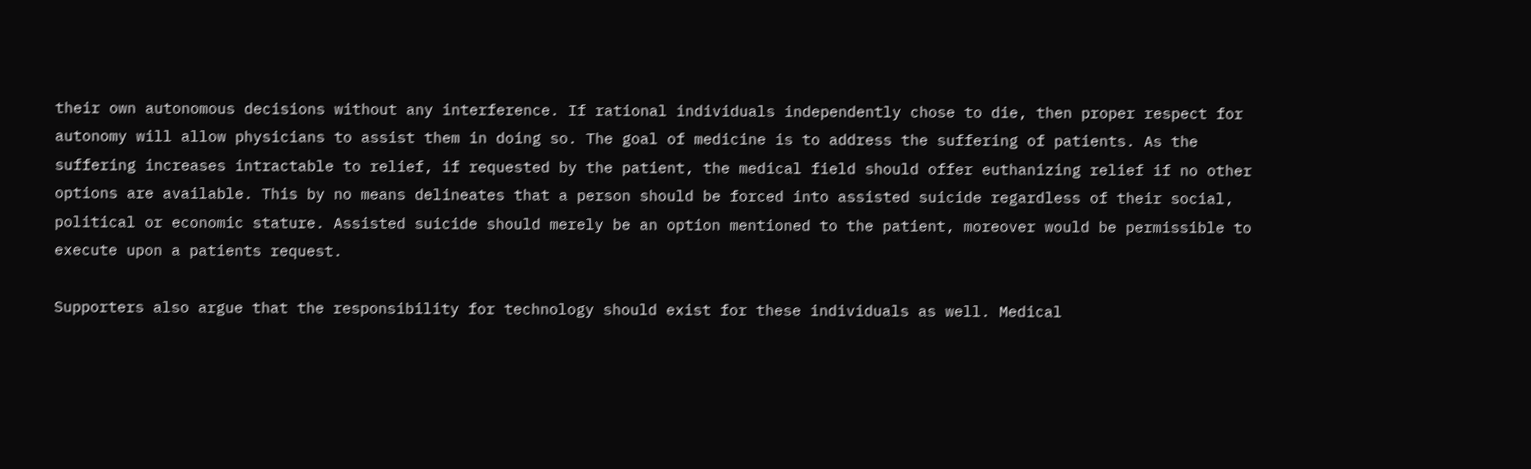their own autonomous decisions without any interference. If rational individuals independently chose to die, then proper respect for autonomy will allow physicians to assist them in doing so. The goal of medicine is to address the suffering of patients. As the suffering increases intractable to relief, if requested by the patient, the medical field should offer euthanizing relief if no other options are available. This by no means delineates that a person should be forced into assisted suicide regardless of their social, political or economic stature. Assisted suicide should merely be an option mentioned to the patient, moreover would be permissible to execute upon a patients request.

Supporters also argue that the responsibility for technology should exist for these individuals as well. Medical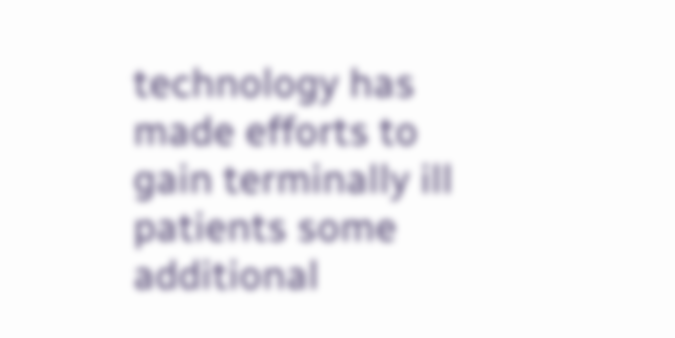technology has made efforts to gain terminally ill patients some additional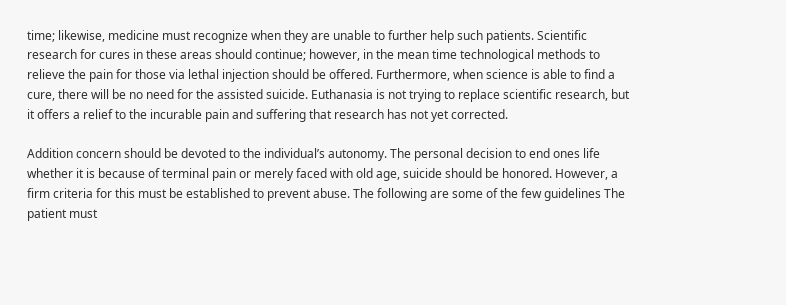time; likewise, medicine must recognize when they are unable to further help such patients. Scientific research for cures in these areas should continue; however, in the mean time technological methods to relieve the pain for those via lethal injection should be offered. Furthermore, when science is able to find a cure, there will be no need for the assisted suicide. Euthanasia is not trying to replace scientific research, but it offers a relief to the incurable pain and suffering that research has not yet corrected.

Addition concern should be devoted to the individual’s autonomy. The personal decision to end ones life whether it is because of terminal pain or merely faced with old age, suicide should be honored. However, a firm criteria for this must be established to prevent abuse. The following are some of the few guidelines The patient must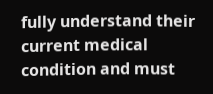fully understand their current medical condition and must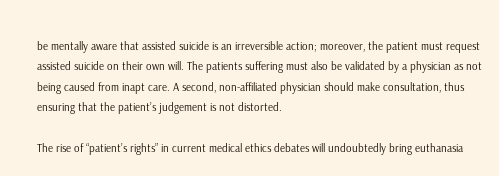be mentally aware that assisted suicide is an irreversible action; moreover, the patient must request assisted suicide on their own will. The patients suffering must also be validated by a physician as not being caused from inapt care. A second, non-affiliated physician should make consultation, thus ensuring that the patient’s judgement is not distorted.

The rise of “patient’s rights” in current medical ethics debates will undoubtedly bring euthanasia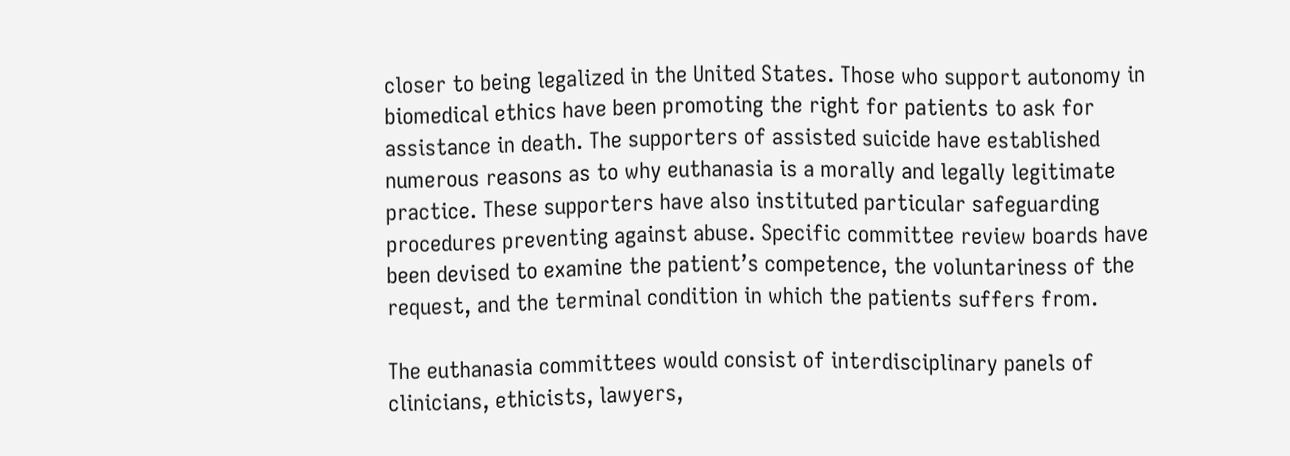closer to being legalized in the United States. Those who support autonomy in biomedical ethics have been promoting the right for patients to ask for assistance in death. The supporters of assisted suicide have established numerous reasons as to why euthanasia is a morally and legally legitimate practice. These supporters have also instituted particular safeguarding procedures preventing against abuse. Specific committee review boards have been devised to examine the patient’s competence, the voluntariness of the request, and the terminal condition in which the patients suffers from.

The euthanasia committees would consist of interdisciplinary panels of clinicians, ethicists, lawyers,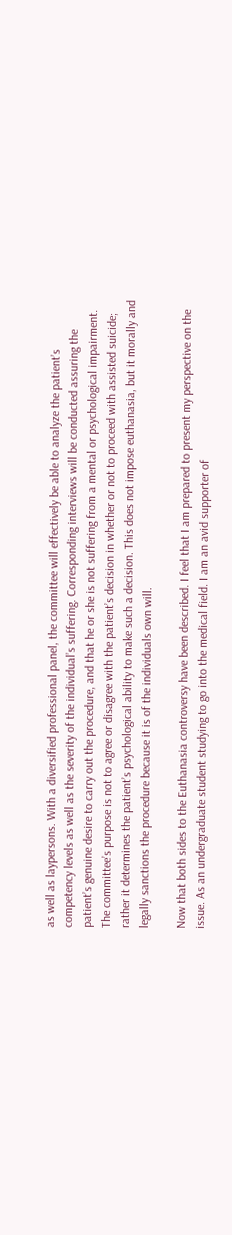as well as laypersons. With a diversified professional panel, the committee will effectively be able to analyze the patient’s competency levels as well as the severity of the individual’s suffering. Corresponding interviews will be conducted assuring the patient’s genuine desire to carry out the procedure, and that he or she is not suffering from a mental or psychological impairment. The committee’s purpose is not to agree or disagree with the patient’s decision in whether or not to proceed with assisted suicide; rather it determines the patient’s psychological ability to make such a decision. This does not impose euthanasia, but it morally and legally sanctions the procedure because it is of the individuals own will.

Now that both sides to the Euthanasia controversy have been described. I feel that I am prepared to present my perspective on the issue. As an undergraduate student studying to go into the medical field. I am an avid supporter of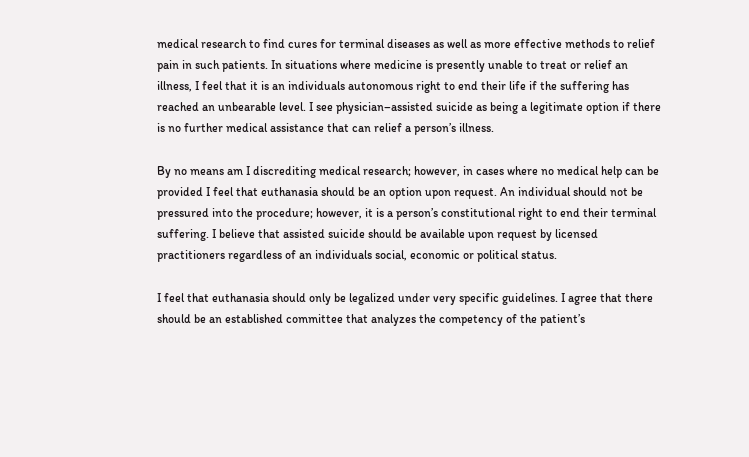medical research to find cures for terminal diseases as well as more effective methods to relief pain in such patients. In situations where medicine is presently unable to treat or relief an illness, I feel that it is an individuals autonomous right to end their life if the suffering has reached an unbearable level. I see physician–assisted suicide as being a legitimate option if there is no further medical assistance that can relief a person’s illness.

By no means am I discrediting medical research; however, in cases where no medical help can be provided I feel that euthanasia should be an option upon request. An individual should not be pressured into the procedure; however, it is a person’s constitutional right to end their terminal suffering. I believe that assisted suicide should be available upon request by licensed practitioners regardless of an individuals social, economic or political status.

I feel that euthanasia should only be legalized under very specific guidelines. I agree that there should be an established committee that analyzes the competency of the patient’s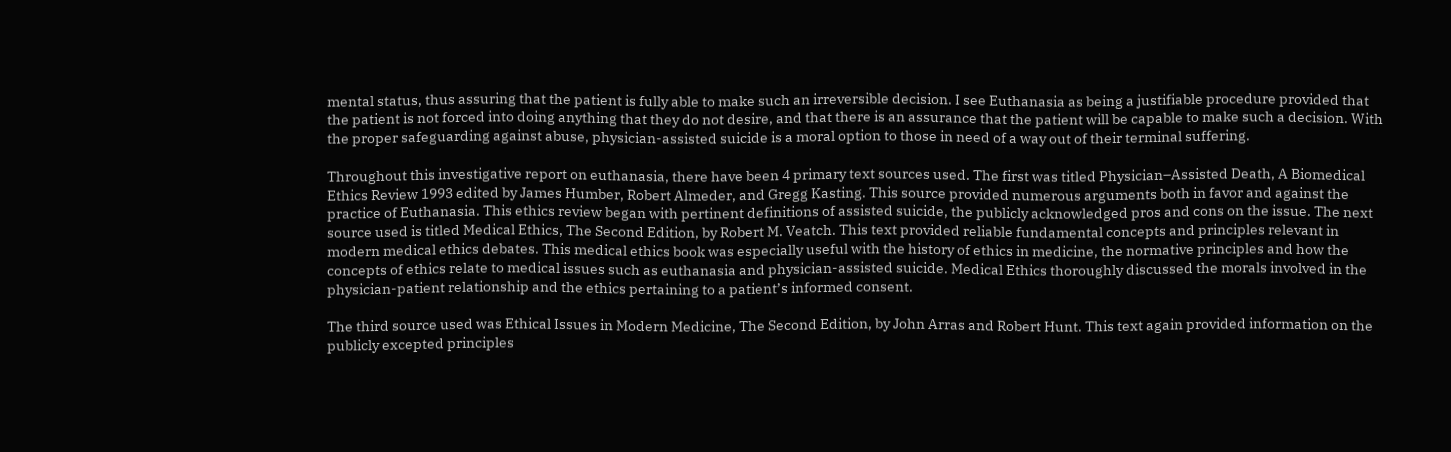mental status, thus assuring that the patient is fully able to make such an irreversible decision. I see Euthanasia as being a justifiable procedure provided that the patient is not forced into doing anything that they do not desire, and that there is an assurance that the patient will be capable to make such a decision. With the proper safeguarding against abuse, physician-assisted suicide is a moral option to those in need of a way out of their terminal suffering.

Throughout this investigative report on euthanasia, there have been 4 primary text sources used. The first was titled Physician–Assisted Death, A Biomedical Ethics Review 1993 edited by James Humber, Robert Almeder, and Gregg Kasting. This source provided numerous arguments both in favor and against the practice of Euthanasia. This ethics review began with pertinent definitions of assisted suicide, the publicly acknowledged pros and cons on the issue. The next source used is titled Medical Ethics, The Second Edition, by Robert M. Veatch. This text provided reliable fundamental concepts and principles relevant in modern medical ethics debates. This medical ethics book was especially useful with the history of ethics in medicine, the normative principles and how the concepts of ethics relate to medical issues such as euthanasia and physician-assisted suicide. Medical Ethics thoroughly discussed the morals involved in the physician-patient relationship and the ethics pertaining to a patient’s informed consent.

The third source used was Ethical Issues in Modern Medicine, The Second Edition, by John Arras and Robert Hunt. This text again provided information on the publicly excepted principles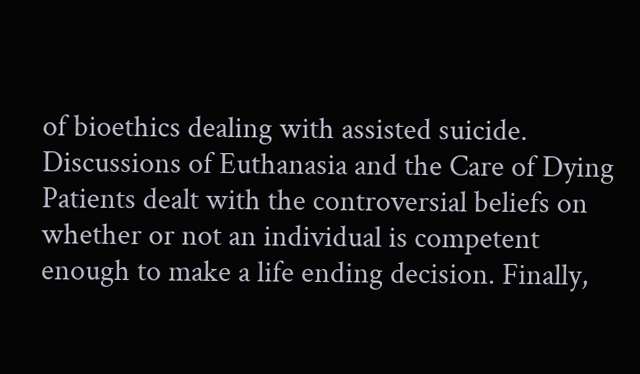of bioethics dealing with assisted suicide. Discussions of Euthanasia and the Care of Dying Patients dealt with the controversial beliefs on whether or not an individual is competent enough to make a life ending decision. Finally,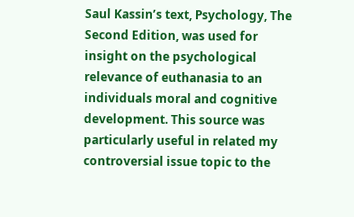Saul Kassin’s text, Psychology, The Second Edition, was used for insight on the psychological relevance of euthanasia to an individuals moral and cognitive development. This source was particularly useful in related my controversial issue topic to the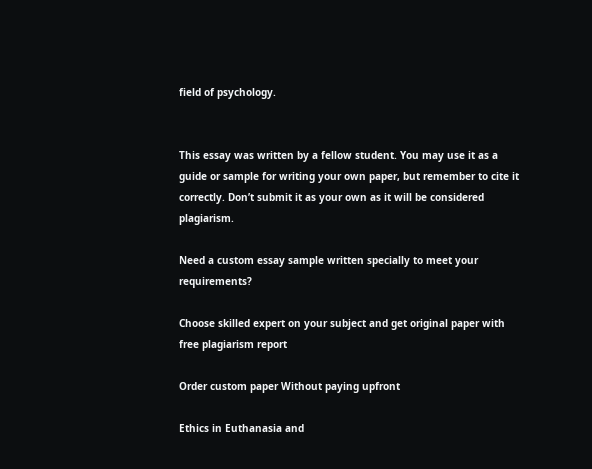field of psychology.


This essay was written by a fellow student. You may use it as a guide or sample for writing your own paper, but remember to cite it correctly. Don’t submit it as your own as it will be considered plagiarism.

Need a custom essay sample written specially to meet your requirements?

Choose skilled expert on your subject and get original paper with free plagiarism report

Order custom paper Without paying upfront

Ethics in Euthanasia and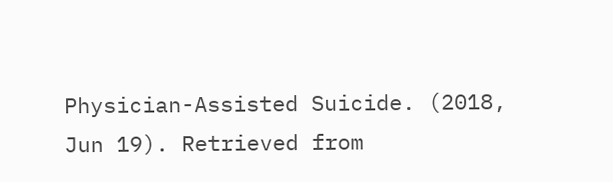Physician-Assisted Suicide. (2018, Jun 19). Retrieved from